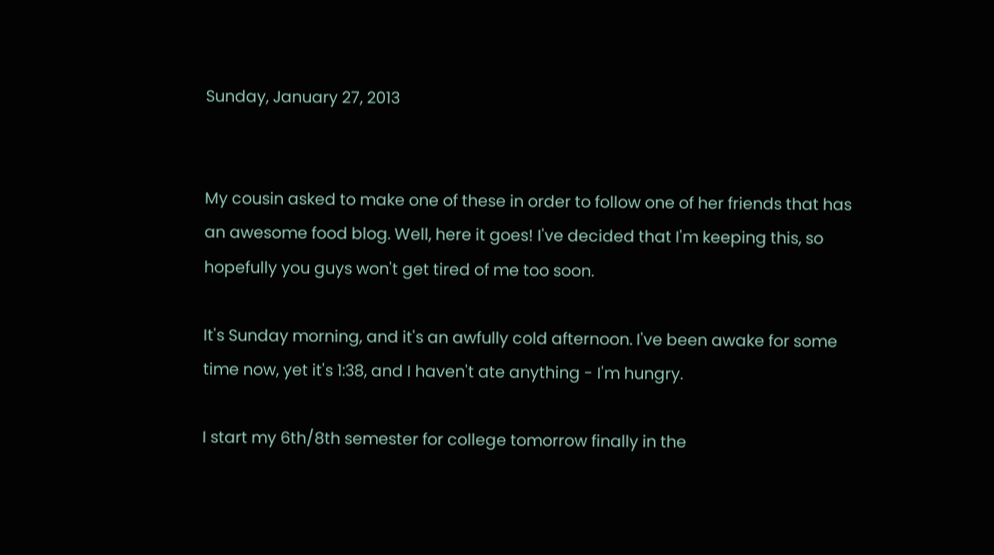Sunday, January 27, 2013


My cousin asked to make one of these in order to follow one of her friends that has an awesome food blog. Well, here it goes! I've decided that I'm keeping this, so hopefully you guys won't get tired of me too soon.

It's Sunday morning, and it's an awfully cold afternoon. I've been awake for some time now, yet it's 1:38, and I haven't ate anything - I'm hungry.

I start my 6th/8th semester for college tomorrow finally in the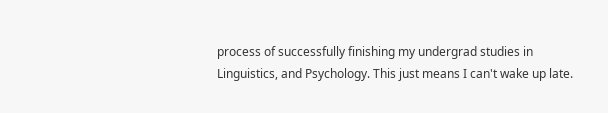process of successfully finishing my undergrad studies in Linguistics, and Psychology. This just means I can't wake up late.